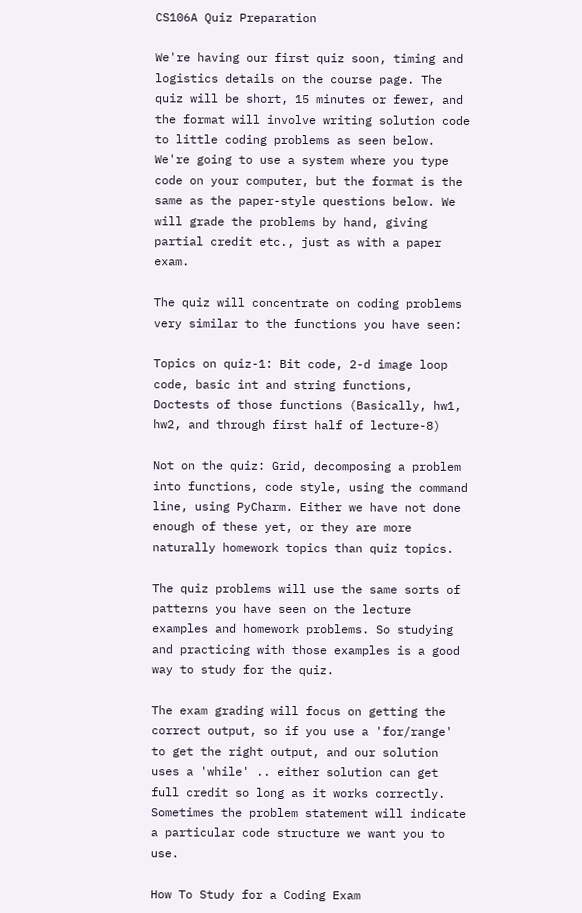CS106A Quiz Preparation

We're having our first quiz soon, timing and logistics details on the course page. The quiz will be short, 15 minutes or fewer, and the format will involve writing solution code to little coding problems as seen below. We're going to use a system where you type code on your computer, but the format is the same as the paper-style questions below. We will grade the problems by hand, giving partial credit etc., just as with a paper exam.

The quiz will concentrate on coding problems very similar to the functions you have seen:

Topics on quiz-1: Bit code, 2-d image loop code, basic int and string functions, Doctests of those functions (Basically, hw1, hw2, and through first half of lecture-8)

Not on the quiz: Grid, decomposing a problem into functions, code style, using the command line, using PyCharm. Either we have not done enough of these yet, or they are more naturally homework topics than quiz topics.

The quiz problems will use the same sorts of patterns you have seen on the lecture examples and homework problems. So studying and practicing with those examples is a good way to study for the quiz.

The exam grading will focus on getting the correct output, so if you use a 'for/range' to get the right output, and our solution uses a 'while' .. either solution can get full credit so long as it works correctly. Sometimes the problem statement will indicate a particular code structure we want you to use.

How To Study for a Coding Exam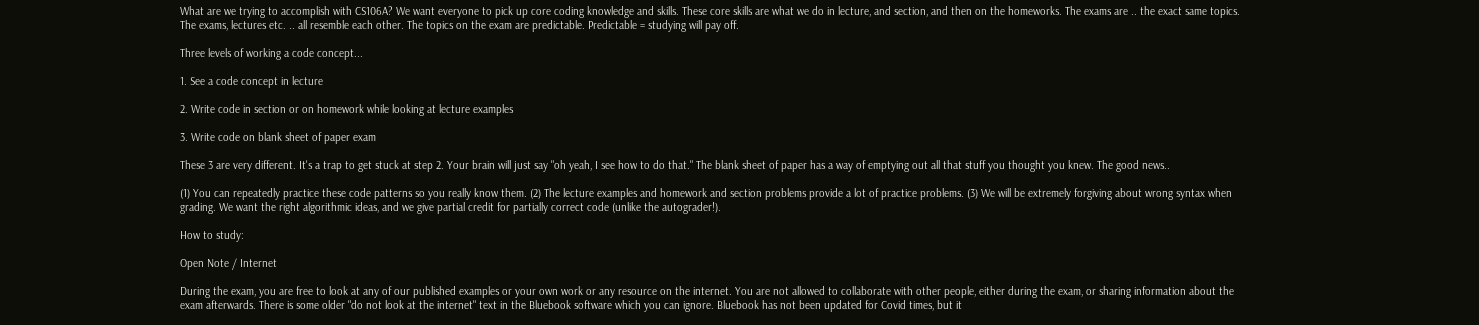What are we trying to accomplish with CS106A? We want everyone to pick up core coding knowledge and skills. These core skills are what we do in lecture, and section, and then on the homeworks. The exams are .. the exact same topics. The exams, lectures etc. .. all resemble each other. The topics on the exam are predictable. Predictable = studying will pay off.

Three levels of working a code concept...

1. See a code concept in lecture

2. Write code in section or on homework while looking at lecture examples

3. Write code on blank sheet of paper exam

These 3 are very different. It's a trap to get stuck at step 2. Your brain will just say "oh yeah, I see how to do that." The blank sheet of paper has a way of emptying out all that stuff you thought you knew. The good news..

(1) You can repeatedly practice these code patterns so you really know them. (2) The lecture examples and homework and section problems provide a lot of practice problems. (3) We will be extremely forgiving about wrong syntax when grading. We want the right algorithmic ideas, and we give partial credit for partially correct code (unlike the autograder!).

How to study:

Open Note / Internet

During the exam, you are free to look at any of our published examples or your own work or any resource on the internet. You are not allowed to collaborate with other people, either during the exam, or sharing information about the exam afterwards. There is some older "do not look at the internet" text in the Bluebook software which you can ignore. Bluebook has not been updated for Covid times, but it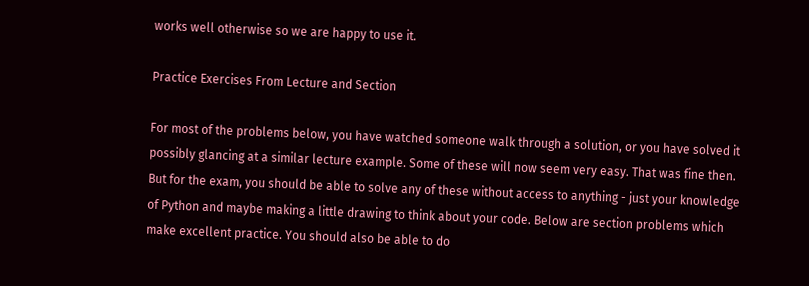works well otherwise so we are happy to use it.

Practice Exercises From Lecture and Section

For most of the problems below, you have watched someone walk through a solution, or you have solved it possibly glancing at a similar lecture example. Some of these will now seem very easy. That was fine then. But for the exam, you should be able to solve any of these without access to anything - just your knowledge of Python and maybe making a little drawing to think about your code. Below are section problems which make excellent practice. You should also be able to do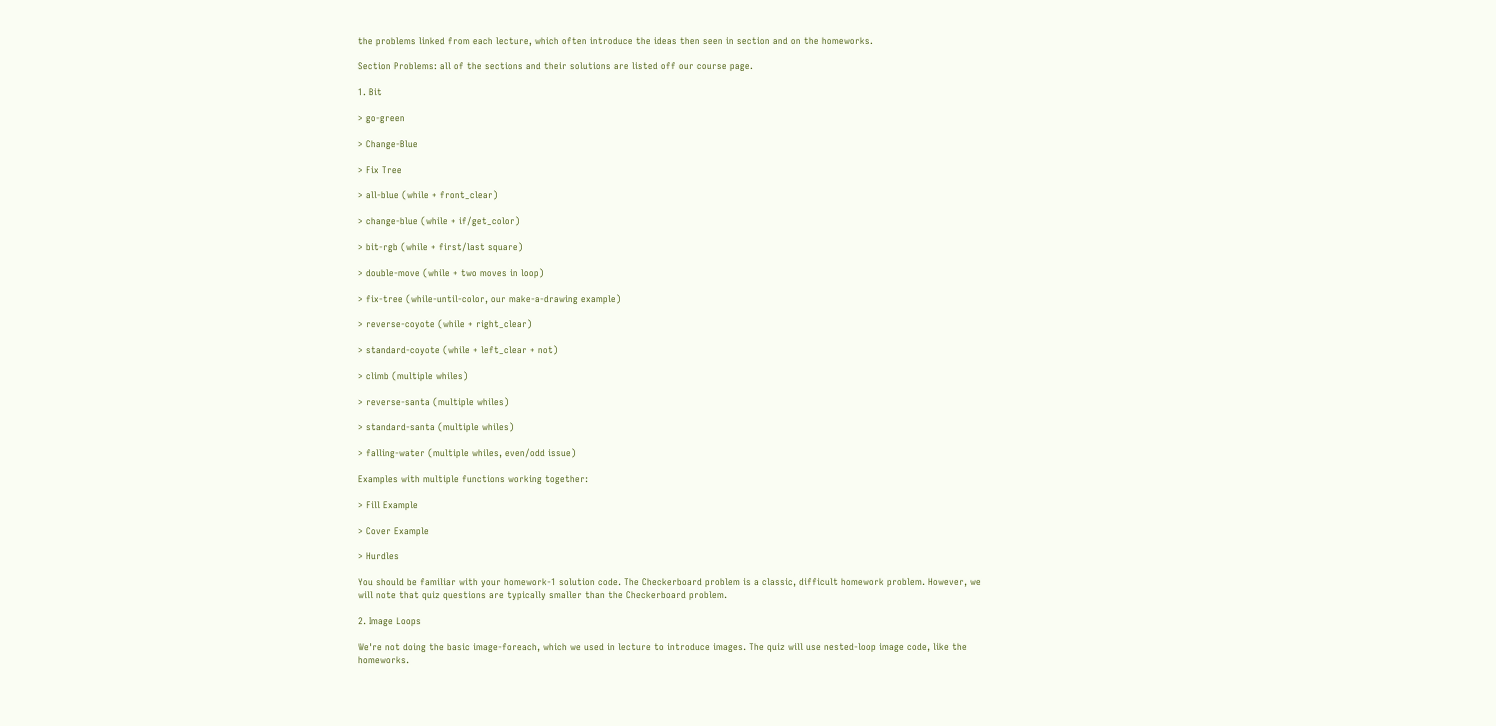the problems linked from each lecture, which often introduce the ideas then seen in section and on the homeworks.

Section Problems: all of the sections and their solutions are listed off our course page.

1. Bit

> go-green

> Change-Blue

> Fix Tree

> all-blue (while + front_clear)

> change-blue (while + if/get_color)

> bit-rgb (while + first/last square)

> double-move (while + two moves in loop)

> fix-tree (while-until-color, our make-a-drawing example)

> reverse-coyote (while + right_clear)

> standard-coyote (while + left_clear + not)

> climb (multiple whiles)

> reverse-santa (multiple whiles)

> standard-santa (multiple whiles)

> falling-water (multiple whiles, even/odd issue)

Examples with multiple functions working together:

> Fill Example

> Cover Example

> Hurdles

You should be familiar with your homework-1 solution code. The Checkerboard problem is a classic, difficult homework problem. However, we will note that quiz questions are typically smaller than the Checkerboard problem.

2. Image Loops

We're not doing the basic image-foreach, which we used in lecture to introduce images. The quiz will use nested-loop image code, like the homeworks.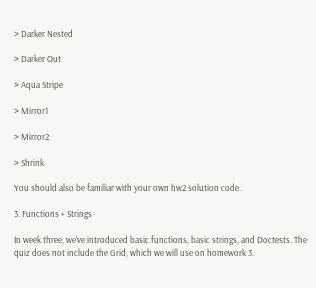> Darker Nested

> Darker Out

> Aqua Stripe

> Mirror1

> Mirror2

> Shrink

You should also be familiar with your own hw2 solution code.

3. Functions + Strings

In week three, we've introduced basic functions, basic strings, and Doctests. The quiz does not include the Grid, which we will use on homework 3.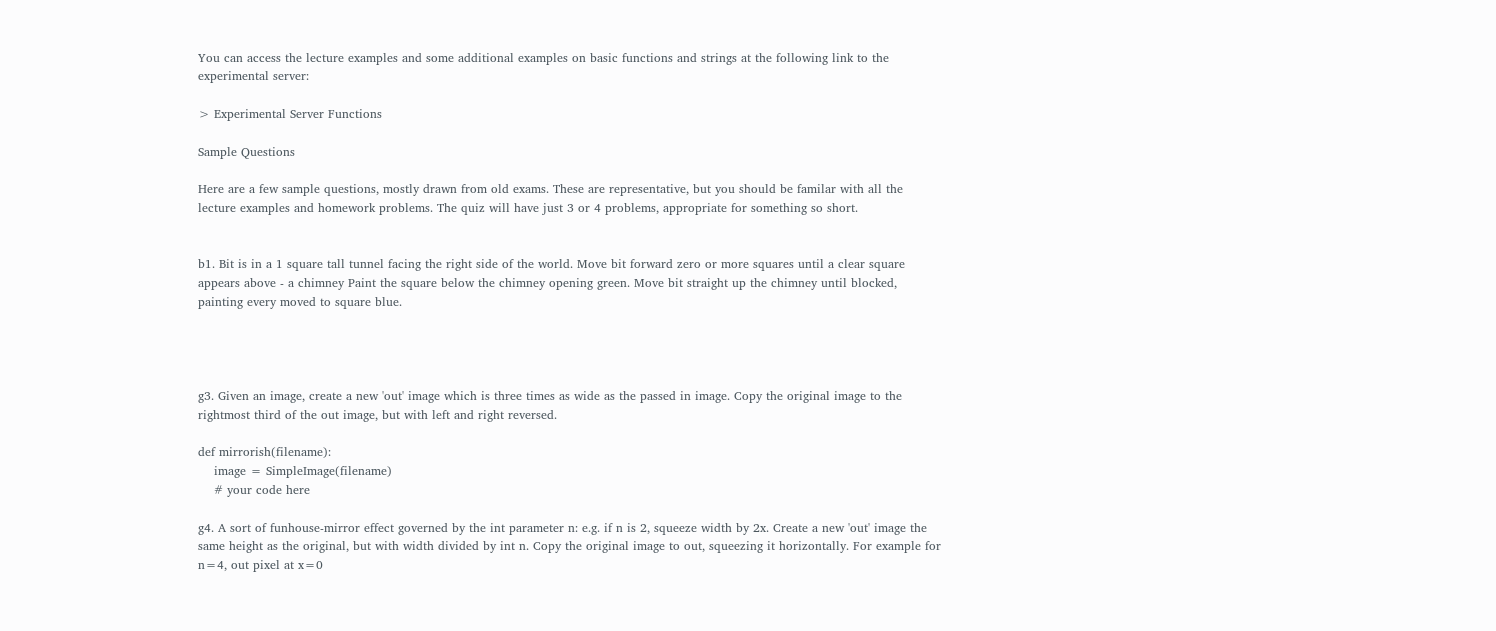You can access the lecture examples and some additional examples on basic functions and strings at the following link to the experimental server:

> Experimental Server Functions

Sample Questions

Here are a few sample questions, mostly drawn from old exams. These are representative, but you should be familar with all the lecture examples and homework problems. The quiz will have just 3 or 4 problems, appropriate for something so short.


b1. Bit is in a 1 square tall tunnel facing the right side of the world. Move bit forward zero or more squares until a clear square appears above - a chimney Paint the square below the chimney opening green. Move bit straight up the chimney until blocked, painting every moved to square blue.




g3. Given an image, create a new 'out' image which is three times as wide as the passed in image. Copy the original image to the rightmost third of the out image, but with left and right reversed.

def mirrorish(filename):
    image = SimpleImage(filename)
    # your code here

g4. A sort of funhouse-mirror effect governed by the int parameter n: e.g. if n is 2, squeeze width by 2x. Create a new 'out' image the same height as the original, but with width divided by int n. Copy the original image to out, squeezing it horizontally. For example for n=4, out pixel at x=0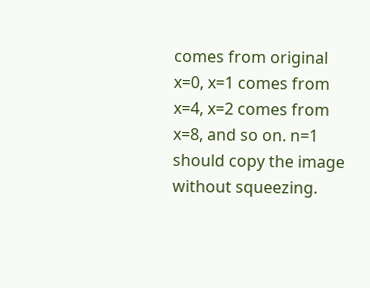comes from original x=0, x=1 comes from x=4, x=2 comes from x=8, and so on. n=1 should copy the image without squeezing.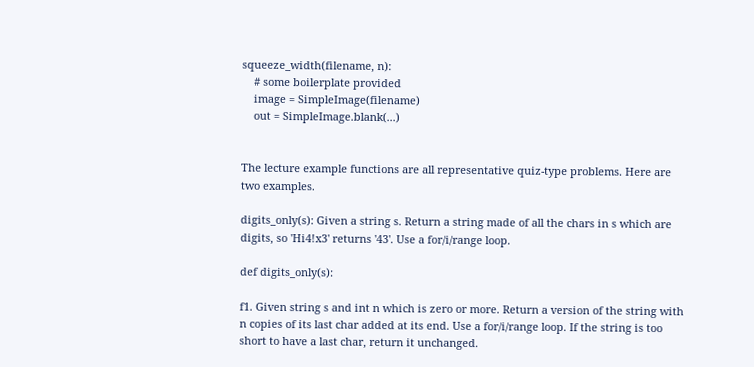squeeze_width(filename, n):
    # some boilerplate provided
    image = SimpleImage(filename)
    out = SimpleImage.blank(...)


The lecture example functions are all representative quiz-type problems. Here are two examples.

digits_only(s): Given a string s. Return a string made of all the chars in s which are digits, so 'Hi4!x3' returns '43'. Use a for/i/range loop.

def digits_only(s):

f1. Given string s and int n which is zero or more. Return a version of the string with n copies of its last char added at its end. Use a for/i/range loop. If the string is too short to have a last char, return it unchanged.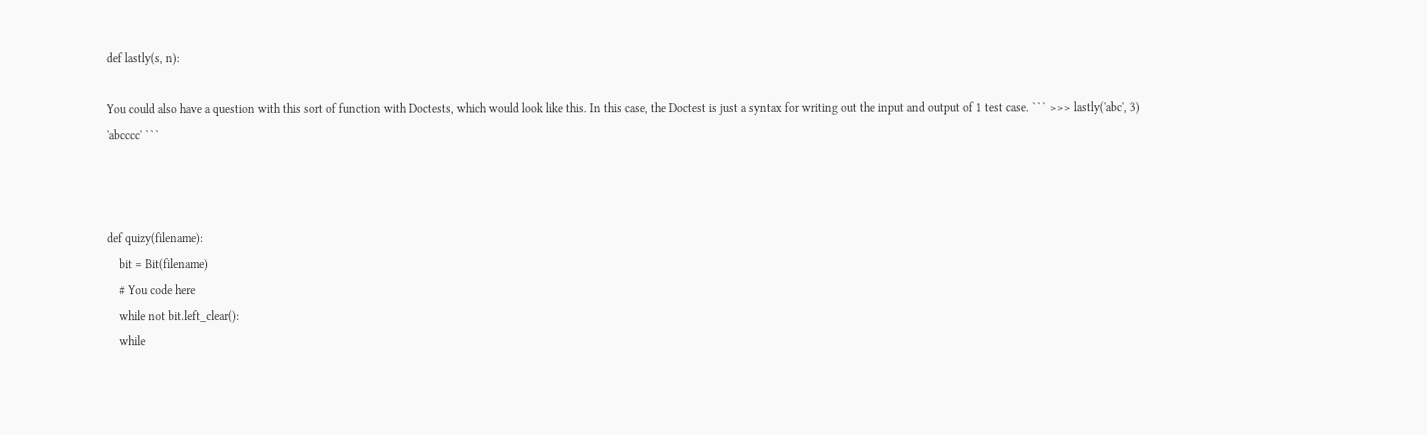def lastly(s, n):

You could also have a question with this sort of function with Doctests, which would look like this. In this case, the Doctest is just a syntax for writing out the input and output of 1 test case. ``` >>> lastly('abc', 3) 'abcccc' ```



def quizy(filename):
    bit = Bit(filename)
    # You code here
    while not bit.left_clear():
    while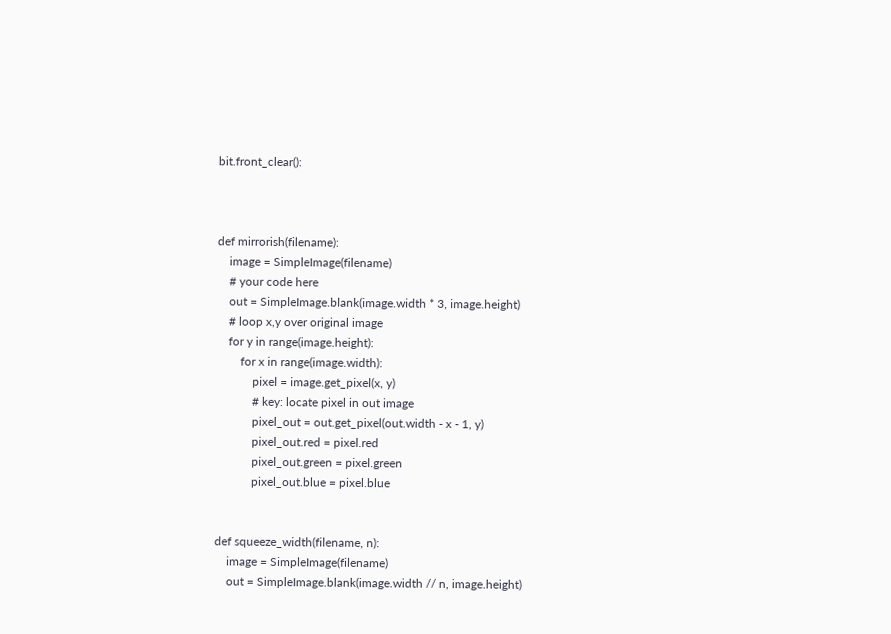bit.front_clear():



def mirrorish(filename):
    image = SimpleImage(filename)
    # your code here
    out = SimpleImage.blank(image.width * 3, image.height)
    # loop x,y over original image
    for y in range(image.height):
        for x in range(image.width):
            pixel = image.get_pixel(x, y)
            # key: locate pixel in out image
            pixel_out = out.get_pixel(out.width - x - 1, y)
            pixel_out.red = pixel.red
            pixel_out.green = pixel.green
            pixel_out.blue = pixel.blue


def squeeze_width(filename, n):
    image = SimpleImage(filename)
    out = SimpleImage.blank(image.width // n, image.height)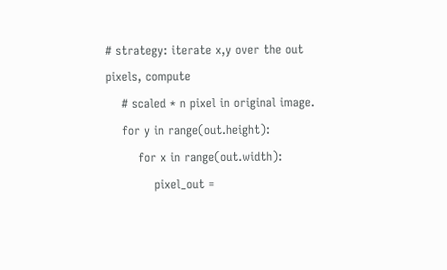# strategy: iterate x,y over the out pixels, compute
    # scaled * n pixel in original image.
    for y in range(out.height):
        for x in range(out.width):
            pixel_out =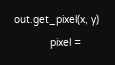out.get_pixel(x, y)
            pixel =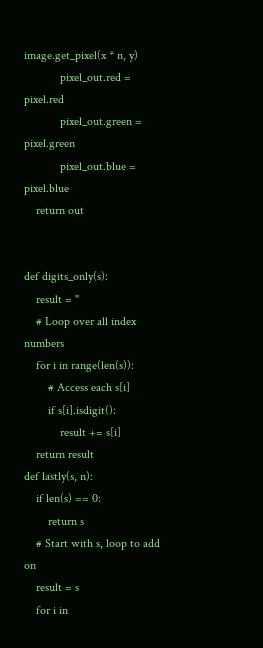image.get_pixel(x * n, y)
            pixel_out.red = pixel.red
            pixel_out.green = pixel.green
            pixel_out.blue = pixel.blue
    return out


def digits_only(s):
    result = ''
    # Loop over all index numbers
    for i in range(len(s)):
        # Access each s[i]
        if s[i].isdigit():
            result += s[i]
    return result
def lastly(s, n):
    if len(s) == 0:
        return s
    # Start with s, loop to add on
    result = s
    for i in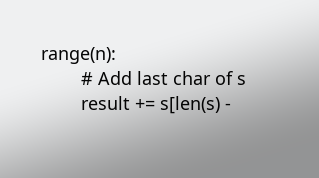range(n):
        # Add last char of s
        result += s[len(s) -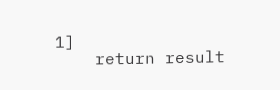1]
    return result